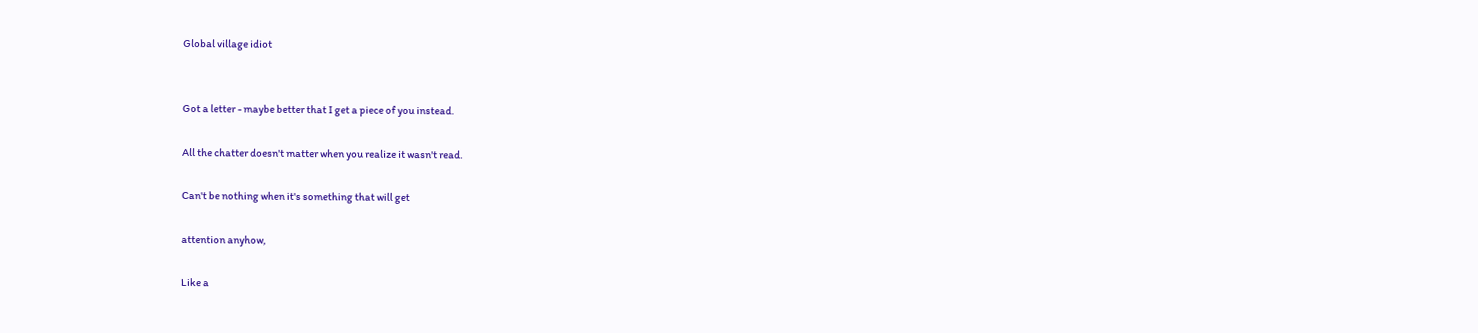Global village idiot


Got a letter - maybe better that I get a piece of you instead.

All the chatter doesn't matter when you realize it wasn't read.

Can't be nothing when it's something that will get

attention anyhow,

Like a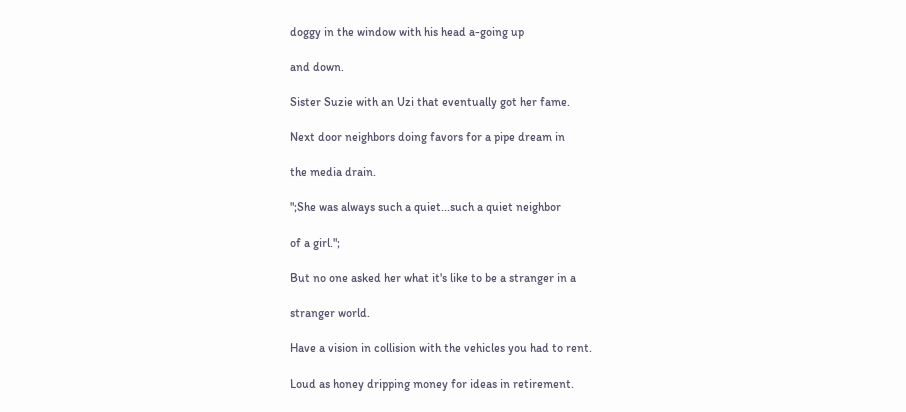doggy in the window with his head a-going up

and down.

Sister Suzie with an Uzi that eventually got her fame.

Next door neighbors doing favors for a pipe dream in

the media drain.

";She was always such a quiet...such a quiet neighbor

of a girl.";

But no one asked her what it's like to be a stranger in a

stranger world.

Have a vision in collision with the vehicles you had to rent.

Loud as honey dripping money for ideas in retirement.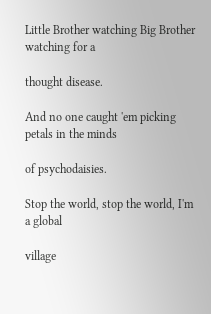Little Brother watching Big Brother watching for a

thought disease.

And no one caught 'em picking petals in the minds

of psychodaisies.

Stop the world, stop the world, I'm a global

village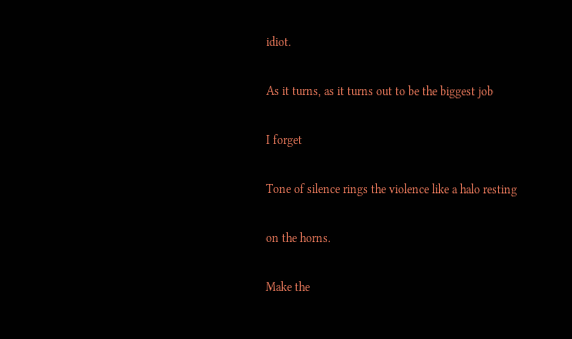idiot.

As it turns, as it turns out to be the biggest job

I forget

Tone of silence rings the violence like a halo resting

on the horns.

Make the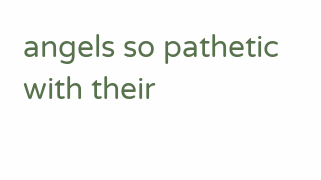angels so pathetic with their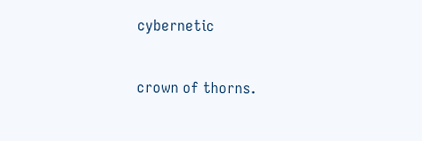cybernetic

crown of thorns.